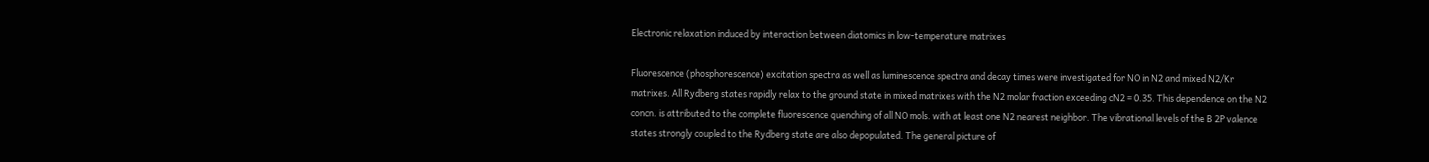Electronic relaxation induced by interaction between diatomics in low-temperature matrixes

Fluorescence (phosphorescence) excitation spectra as well as luminescence spectra and decay times were investigated for NO in N2 and mixed N2/Kr matrixes. All Rydberg states rapidly relax to the ground state in mixed matrixes with the N2 molar fraction exceeding cN2 = 0.35. This dependence on the N2 concn. is attributed to the complete fluorescence quenching of all NO mols. with at least one N2 nearest neighbor. The vibrational levels of the B 2P valence states strongly coupled to the Rydberg state are also depopulated. The general picture of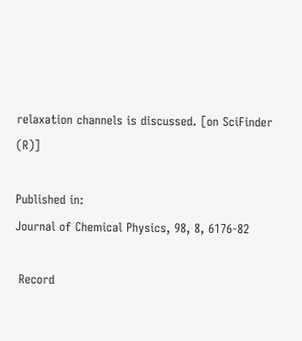relaxation channels is discussed. [on SciFinder (R)]

Published in:
Journal of Chemical Physics, 98, 8, 6176-82

 Record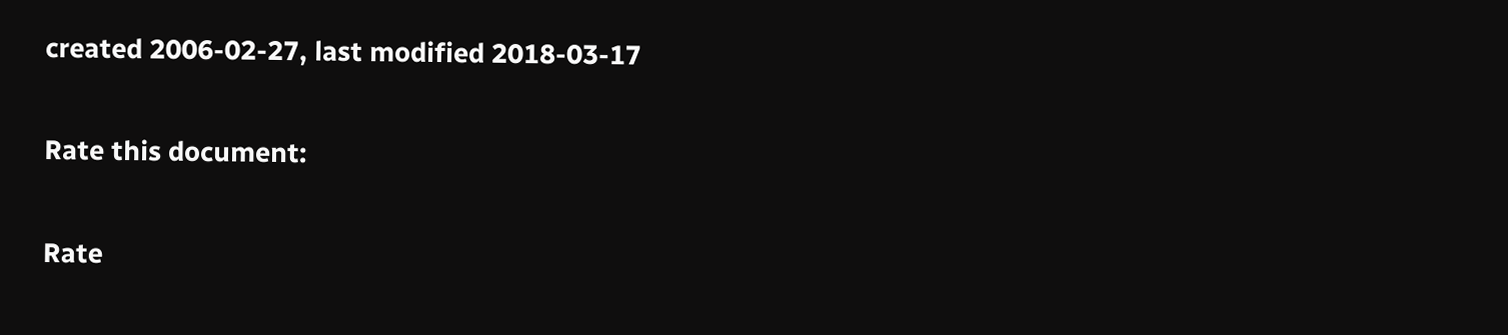created 2006-02-27, last modified 2018-03-17

Rate this document:

Rate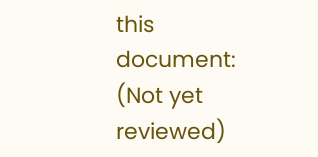this document:
(Not yet reviewed)